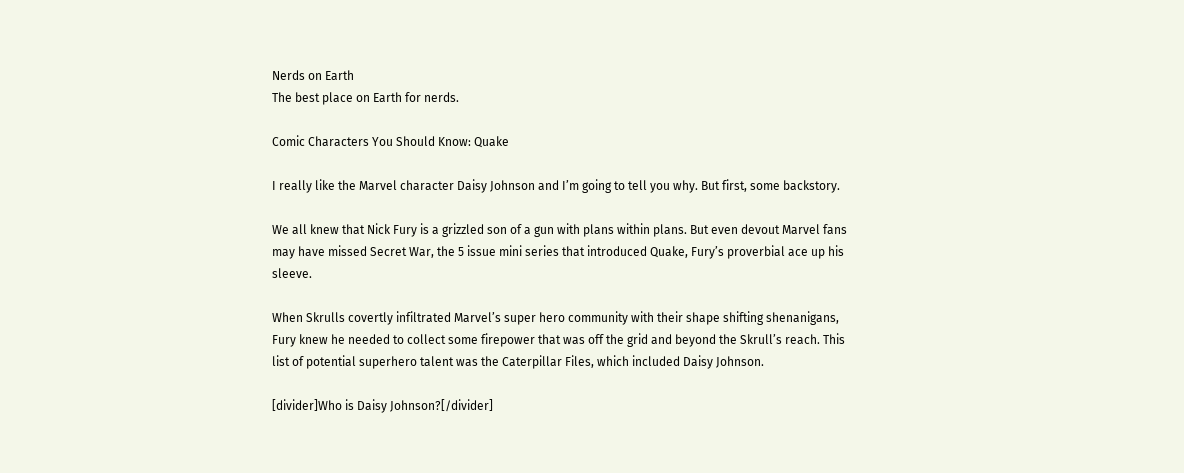Nerds on Earth
The best place on Earth for nerds.

Comic Characters You Should Know: Quake

I really like the Marvel character Daisy Johnson and I’m going to tell you why. But first, some backstory.

We all knew that Nick Fury is a grizzled son of a gun with plans within plans. But even devout Marvel fans may have missed Secret War, the 5 issue mini series that introduced Quake, Fury’s proverbial ace up his sleeve.

When Skrulls covertly infiltrated Marvel’s super hero community with their shape shifting shenanigans, Fury knew he needed to collect some firepower that was off the grid and beyond the Skrull’s reach. This list of potential superhero talent was the Caterpillar Files, which included Daisy Johnson.

[divider]Who is Daisy Johnson?[/divider]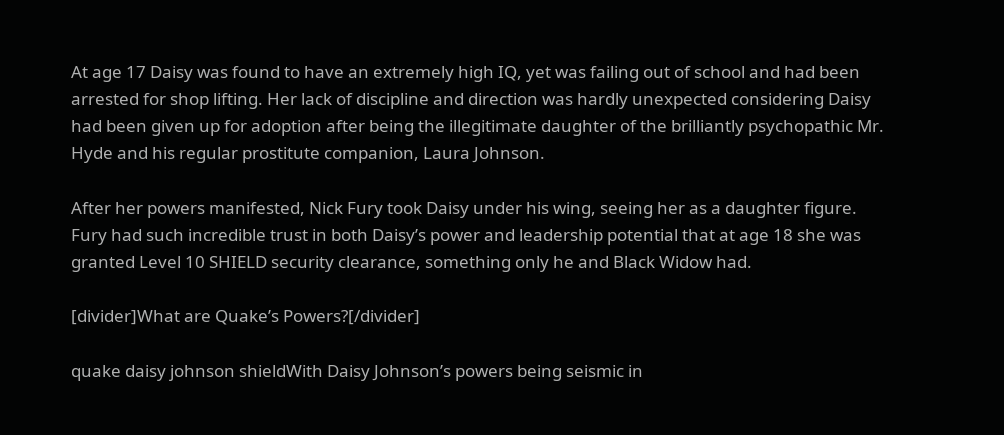At age 17 Daisy was found to have an extremely high IQ, yet was failing out of school and had been arrested for shop lifting. Her lack of discipline and direction was hardly unexpected considering Daisy had been given up for adoption after being the illegitimate daughter of the brilliantly psychopathic Mr. Hyde and his regular prostitute companion, Laura Johnson.

After her powers manifested, Nick Fury took Daisy under his wing, seeing her as a daughter figure. Fury had such incredible trust in both Daisy’s power and leadership potential that at age 18 she was granted Level 10 SHIELD security clearance, something only he and Black Widow had.

[divider]What are Quake’s Powers?[/divider]

quake daisy johnson shieldWith Daisy Johnson’s powers being seismic in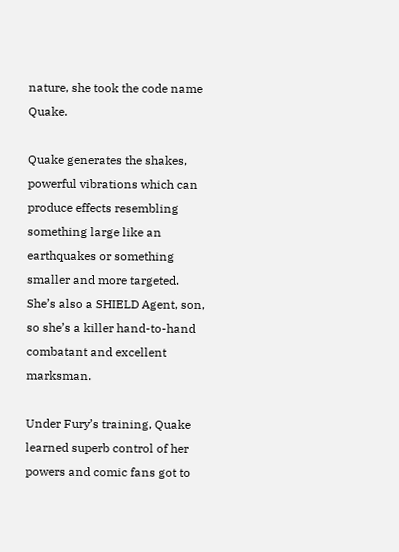nature, she took the code name Quake.

Quake generates the shakes, powerful vibrations which can produce effects resembling something large like an earthquakes or something smaller and more targeted. She’s also a SHIELD Agent, son, so she’s a killer hand-to-hand combatant and excellent marksman.

Under Fury’s training, Quake learned superb control of her powers and comic fans got to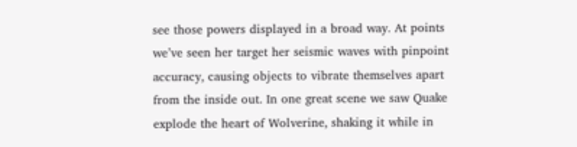see those powers displayed in a broad way. At points we’ve seen her target her seismic waves with pinpoint accuracy, causing objects to vibrate themselves apart from the inside out. In one great scene we saw Quake explode the heart of Wolverine, shaking it while in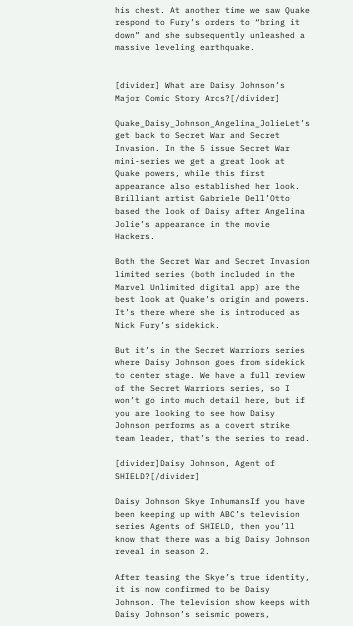his chest. At another time we saw Quake respond to Fury’s orders to “bring it down” and she subsequently unleashed a massive leveling earthquake.


[divider] What are Daisy Johnson’s Major Comic Story Arcs?[/divider]

Quake_Daisy_Johnson_Angelina_JolieLet’s get back to Secret War and Secret Invasion. In the 5 issue Secret War mini-series we get a great look at Quake powers, while this first appearance also established her look. Brilliant artist Gabriele Dell’Otto based the look of Daisy after Angelina Jolie’s appearance in the movie Hackers.

Both the Secret War and Secret Invasion limited series (both included in the Marvel Unlimited digital app) are the best look at Quake’s origin and powers. It’s there where she is introduced as Nick Fury’s sidekick.

But it’s in the Secret Warriors series where Daisy Johnson goes from sidekick to center stage. We have a full review of the Secret Warriors series, so I won’t go into much detail here, but if you are looking to see how Daisy Johnson performs as a covert strike team leader, that’s the series to read.

[divider]Daisy Johnson, Agent of SHIELD?[/divider]

Daisy Johnson Skye InhumansIf you have been keeping up with ABC’s television series Agents of SHIELD, then you’ll know that there was a big Daisy Johnson reveal in season 2.

After teasing the Skye’s true identity, it is now confirmed to be Daisy Johnson. The television show keeps with Daisy Johnson’s seismic powers,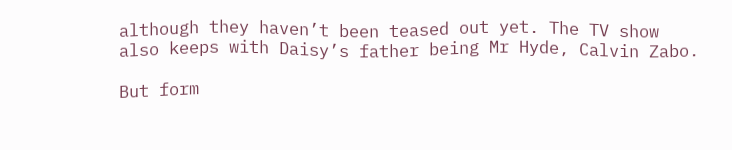although they haven’t been teased out yet. The TV show also keeps with Daisy’s father being Mr Hyde, Calvin Zabo.

But form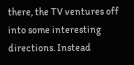there, the TV ventures off into some interesting directions. Instead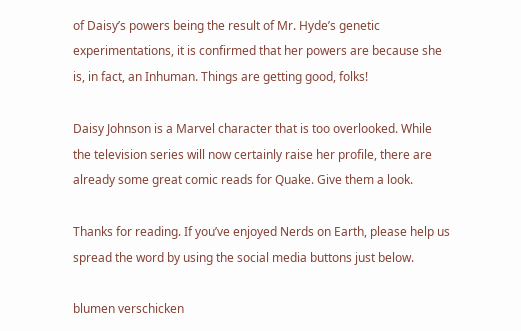of Daisy’s powers being the result of Mr. Hyde’s genetic experimentations, it is confirmed that her powers are because she is, in fact, an Inhuman. Things are getting good, folks!

Daisy Johnson is a Marvel character that is too overlooked. While the television series will now certainly raise her profile, there are already some great comic reads for Quake. Give them a look.

Thanks for reading. If you’ve enjoyed Nerds on Earth, please help us spread the word by using the social media buttons just below.

blumen verschicken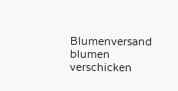Blumenversand
blumen verschicken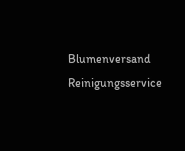Blumenversand
Reinigungsservice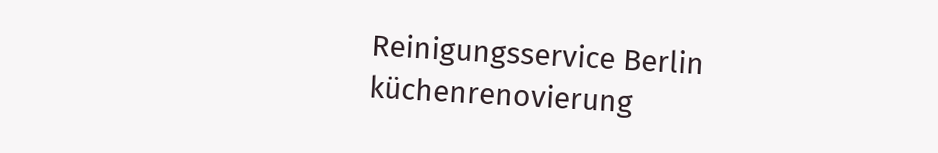Reinigungsservice Berlin
küchenrenovierung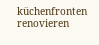küchenfronten renovieren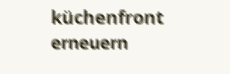küchenfront erneuern